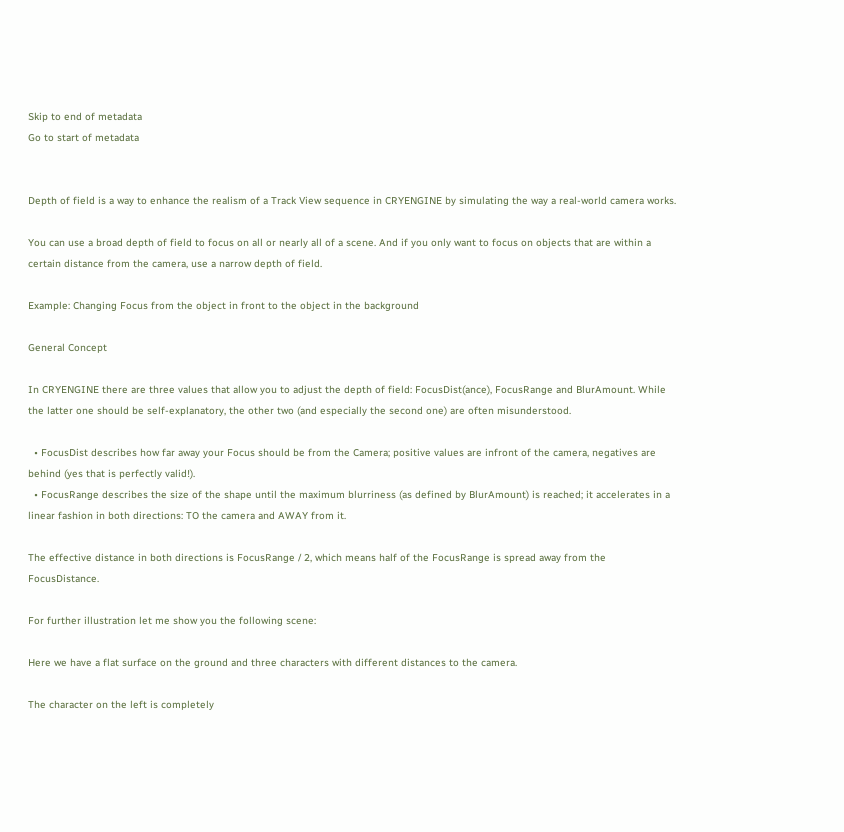Skip to end of metadata
Go to start of metadata


Depth of field is a way to enhance the realism of a Track View sequence in CRYENGINE by simulating the way a real-world camera works.

You can use a broad depth of field to focus on all or nearly all of a scene. And if you only want to focus on objects that are within a certain distance from the camera, use a narrow depth of field.

Example: Changing Focus from the object in front to the object in the background

General Concept

In CRYENGINE there are three values that allow you to adjust the depth of field: FocusDist(ance), FocusRange and BlurAmount. While the latter one should be self-explanatory, the other two (and especially the second one) are often misunderstood.

  • FocusDist describes how far away your Focus should be from the Camera; positive values are infront of the camera, negatives are behind (yes that is perfectly valid!).
  • FocusRange describes the size of the shape until the maximum blurriness (as defined by BlurAmount) is reached; it accelerates in a linear fashion in both directions: TO the camera and AWAY from it.

The effective distance in both directions is FocusRange / 2, which means half of the FocusRange is spread away from the FocusDistance.

For further illustration let me show you the following scene:

Here we have a flat surface on the ground and three characters with different distances to the camera.

The character on the left is completely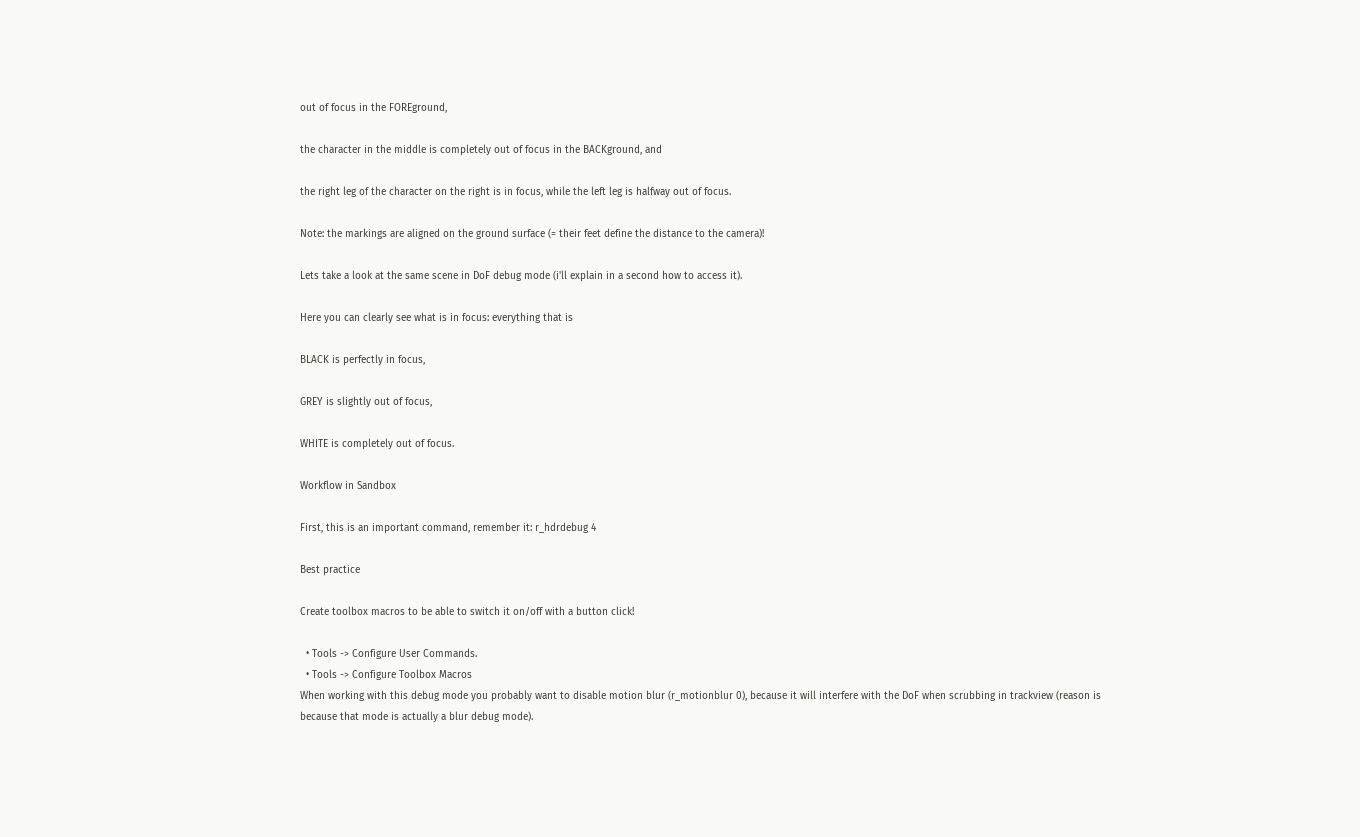out of focus in the FOREground,

the character in the middle is completely out of focus in the BACKground, and

the right leg of the character on the right is in focus, while the left leg is halfway out of focus.

Note: the markings are aligned on the ground surface (= their feet define the distance to the camera)!

Lets take a look at the same scene in DoF debug mode (i'll explain in a second how to access it).

Here you can clearly see what is in focus: everything that is

BLACK is perfectly in focus,

GREY is slightly out of focus,

WHITE is completely out of focus.

Workflow in Sandbox

First, this is an important command, remember it: r_hdrdebug 4

Best practice

Create toolbox macros to be able to switch it on/off with a button click!

  • Tools -> Configure User Commands.
  • Tools -> Configure Toolbox Macros
When working with this debug mode you probably want to disable motion blur (r_motionblur 0), because it will interfere with the DoF when scrubbing in trackview (reason is because that mode is actually a blur debug mode).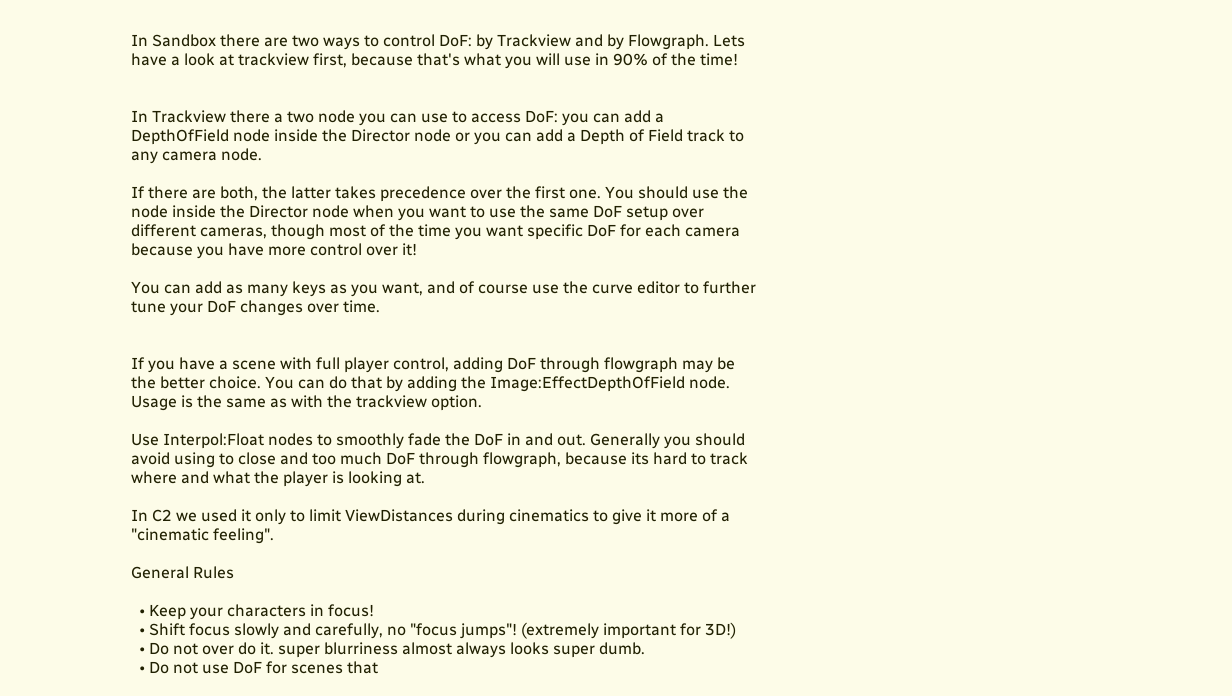In Sandbox there are two ways to control DoF: by Trackview and by Flowgraph. Lets have a look at trackview first, because that's what you will use in 90% of the time!


In Trackview there a two node you can use to access DoF: you can add a DepthOfField node inside the Director node or you can add a Depth of Field track to any camera node.

If there are both, the latter takes precedence over the first one. You should use the node inside the Director node when you want to use the same DoF setup over different cameras, though most of the time you want specific DoF for each camera because you have more control over it!

You can add as many keys as you want, and of course use the curve editor to further tune your DoF changes over time.


If you have a scene with full player control, adding DoF through flowgraph may be the better choice. You can do that by adding the Image:EffectDepthOfField node. Usage is the same as with the trackview option.

Use Interpol:Float nodes to smoothly fade the DoF in and out. Generally you should avoid using to close and too much DoF through flowgraph, because its hard to track where and what the player is looking at.

In C2 we used it only to limit ViewDistances during cinematics to give it more of a "cinematic feeling".

General Rules

  • Keep your characters in focus!
  • Shift focus slowly and carefully, no "focus jumps"! (extremely important for 3D!)
  • Do not over do it. super blurriness almost always looks super dumb.
  • Do not use DoF for scenes that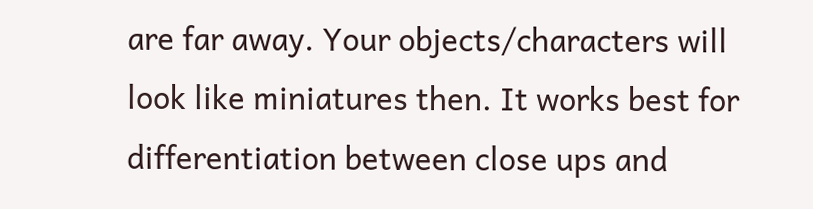are far away. Your objects/characters will look like miniatures then. It works best for differentiation between close ups and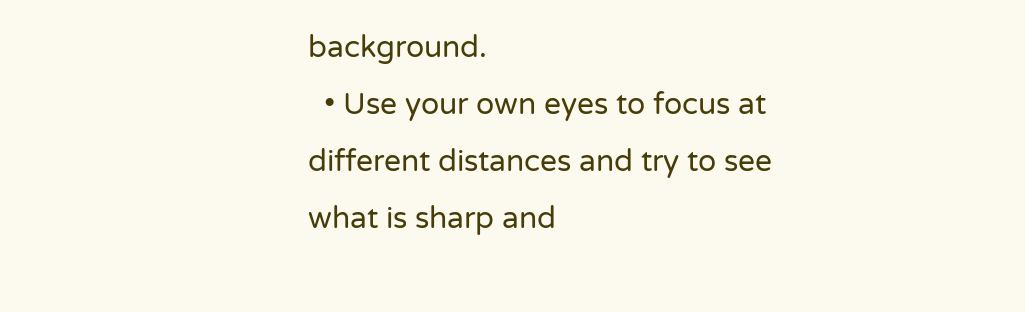background.
  • Use your own eyes to focus at different distances and try to see what is sharp and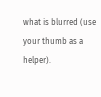what is blurred (use your thumb as a helper).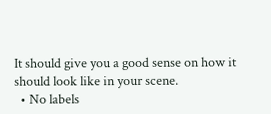It should give you a good sense on how it should look like in your scene.
  • No labels